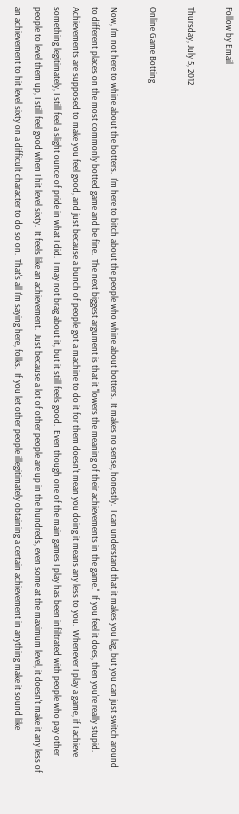Follow by Email

Thursday, July 5, 2012

Online Game Botting

Now, I'm not here to whine about the botters.  I'm here to bitch about the people who whine about botters.  It makes no sense, honestly.  I can understand that it makes you lag, but you can just switch around to different places on the most commonly botted game and be fine.  The next biggest argument is that it ''lowers the meaning of their achievements in the game.''  If you feel it does, then you're really stupid.  Achievements are supposed to make you feel good, and just because a bunch of people got a machine to do it for them doesn't mean you doing it means any less to you.  Whenever I play a game, if I achieve something legitimately, I still feel a slight ounce of pride in what I did.  I may not brag about it, but it still feels good.  Even though one of the main games I play has been infiltrated with people who pay other people to level them up, I still feel good when I hit level sixty.  It feels like an achievement.  Just because a lot of other people are up in the hundreds, even some at the maximum level, it doesn't make it any less of an achievement to hit level sixty on a difficult character to do so on.  That's all I'm saying here, folks.  If you let other people illegitimately obtaining a certain achievement in anything make it sound like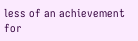less of an achievement for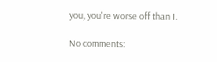you, you're worse off than I.

No comments: